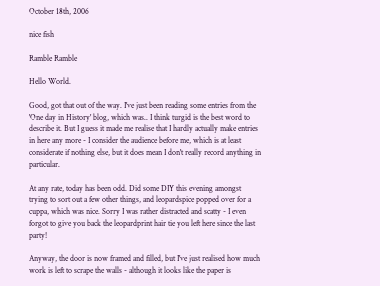October 18th, 2006

nice fish

Ramble Ramble

Hello World.

Good, got that out of the way. I've just been reading some entries from the 'One day in History' blog, which was.. I think turgid is the best word to describe it. But I guess it made me realise that I hardly actually make entries in here any more - I consider the audience before me, which is at least considerate if nothing else, but it does mean I don't really record anything in particular.

At any rate, today has been odd. Did some DIY this evening amongst trying to sort out a few other things, and leopardspice popped over for a cuppa, which was nice. Sorry I was rather distracted and scatty - I even forgot to give you back the leopardprint hair tie you left here since the last party!

Anyway, the door is now framed and filled, but I've just realised how much work is left to scrape the walls - although it looks like the paper is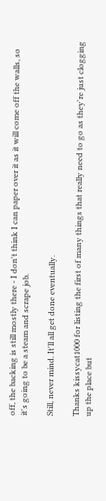off, the backing is still mostly there - I don't think I can paper over it as it will come off the walls, so it's going to be a steam and scrape job.

Still, never mind. It'll all get done eventually.

Thanks kissycat1000 for listing the first of many things that really need to go as they're just clogging up the place but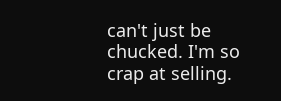can't just be chucked. I'm so crap at selling.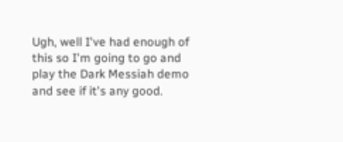Ugh, well I've had enough of this so I'm going to go and play the Dark Messiah demo and see if it's any good.